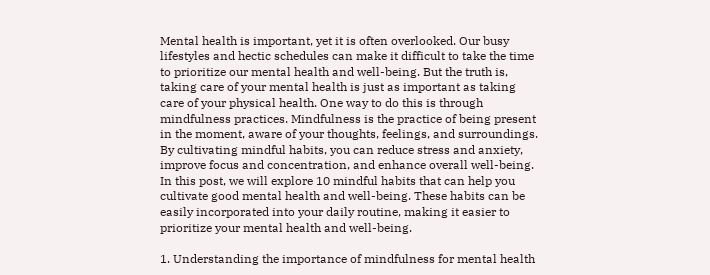Mental health is important, yet it is often overlooked. Our busy lifestyles and hectic schedules can make it difficult to take the time to prioritize our mental health and well-being. But the truth is, taking care of your mental health is just as important as taking care of your physical health. One way to do this is through mindfulness practices. Mindfulness is the practice of being present in the moment, aware of your thoughts, feelings, and surroundings. By cultivating mindful habits, you can reduce stress and anxiety, improve focus and concentration, and enhance overall well-being. In this post, we will explore 10 mindful habits that can help you cultivate good mental health and well-being. These habits can be easily incorporated into your daily routine, making it easier to prioritize your mental health and well-being.

1. Understanding the importance of mindfulness for mental health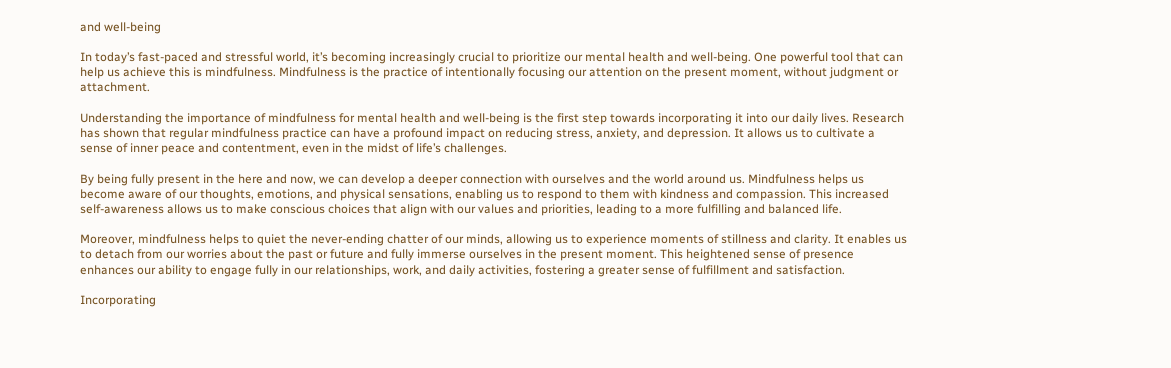and well-being

In today’s fast-paced and stressful world, it’s becoming increasingly crucial to prioritize our mental health and well-being. One powerful tool that can help us achieve this is mindfulness. Mindfulness is the practice of intentionally focusing our attention on the present moment, without judgment or attachment.

Understanding the importance of mindfulness for mental health and well-being is the first step towards incorporating it into our daily lives. Research has shown that regular mindfulness practice can have a profound impact on reducing stress, anxiety, and depression. It allows us to cultivate a sense of inner peace and contentment, even in the midst of life’s challenges.

By being fully present in the here and now, we can develop a deeper connection with ourselves and the world around us. Mindfulness helps us become aware of our thoughts, emotions, and physical sensations, enabling us to respond to them with kindness and compassion. This increased self-awareness allows us to make conscious choices that align with our values and priorities, leading to a more fulfilling and balanced life.

Moreover, mindfulness helps to quiet the never-ending chatter of our minds, allowing us to experience moments of stillness and clarity. It enables us to detach from our worries about the past or future and fully immerse ourselves in the present moment. This heightened sense of presence enhances our ability to engage fully in our relationships, work, and daily activities, fostering a greater sense of fulfillment and satisfaction.

Incorporating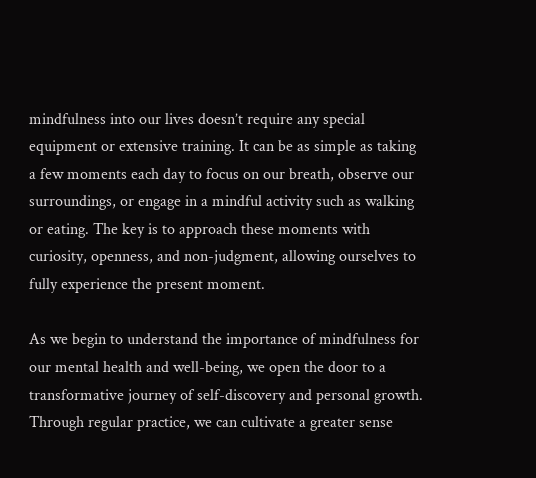mindfulness into our lives doesn’t require any special equipment or extensive training. It can be as simple as taking a few moments each day to focus on our breath, observe our surroundings, or engage in a mindful activity such as walking or eating. The key is to approach these moments with curiosity, openness, and non-judgment, allowing ourselves to fully experience the present moment.

As we begin to understand the importance of mindfulness for our mental health and well-being, we open the door to a transformative journey of self-discovery and personal growth. Through regular practice, we can cultivate a greater sense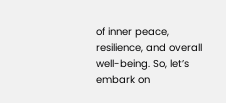of inner peace, resilience, and overall well-being. So, let’s embark on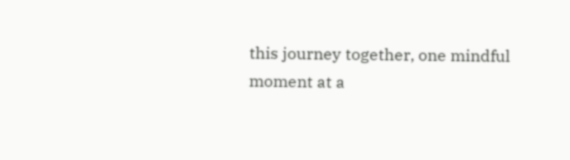this journey together, one mindful moment at a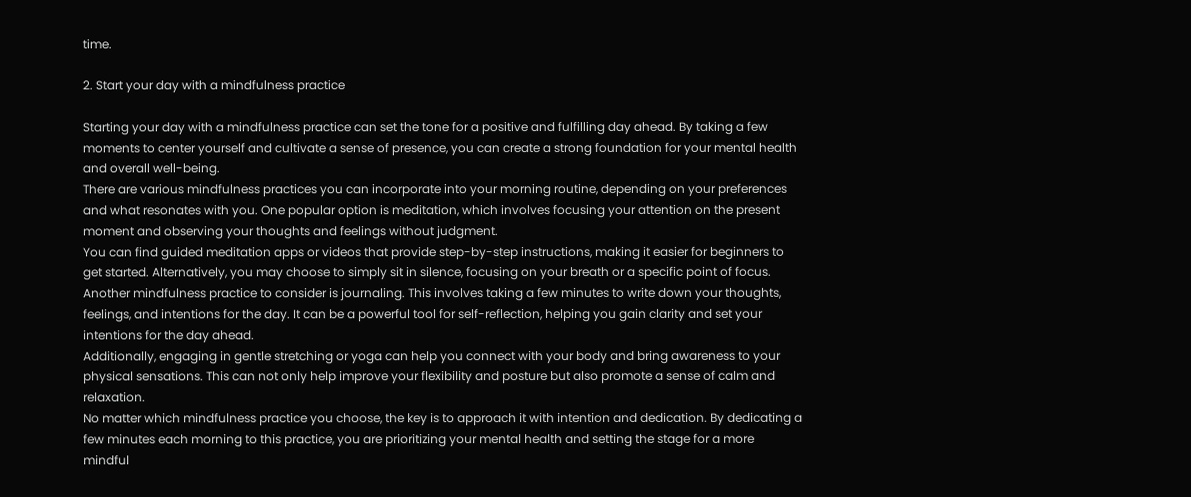time.

2. Start your day with a mindfulness practice

Starting your day with a mindfulness practice can set the tone for a positive and fulfilling day ahead. By taking a few moments to center yourself and cultivate a sense of presence, you can create a strong foundation for your mental health and overall well-being.
There are various mindfulness practices you can incorporate into your morning routine, depending on your preferences and what resonates with you. One popular option is meditation, which involves focusing your attention on the present moment and observing your thoughts and feelings without judgment.
You can find guided meditation apps or videos that provide step-by-step instructions, making it easier for beginners to get started. Alternatively, you may choose to simply sit in silence, focusing on your breath or a specific point of focus.
Another mindfulness practice to consider is journaling. This involves taking a few minutes to write down your thoughts, feelings, and intentions for the day. It can be a powerful tool for self-reflection, helping you gain clarity and set your intentions for the day ahead.
Additionally, engaging in gentle stretching or yoga can help you connect with your body and bring awareness to your physical sensations. This can not only help improve your flexibility and posture but also promote a sense of calm and relaxation.
No matter which mindfulness practice you choose, the key is to approach it with intention and dedication. By dedicating a few minutes each morning to this practice, you are prioritizing your mental health and setting the stage for a more mindful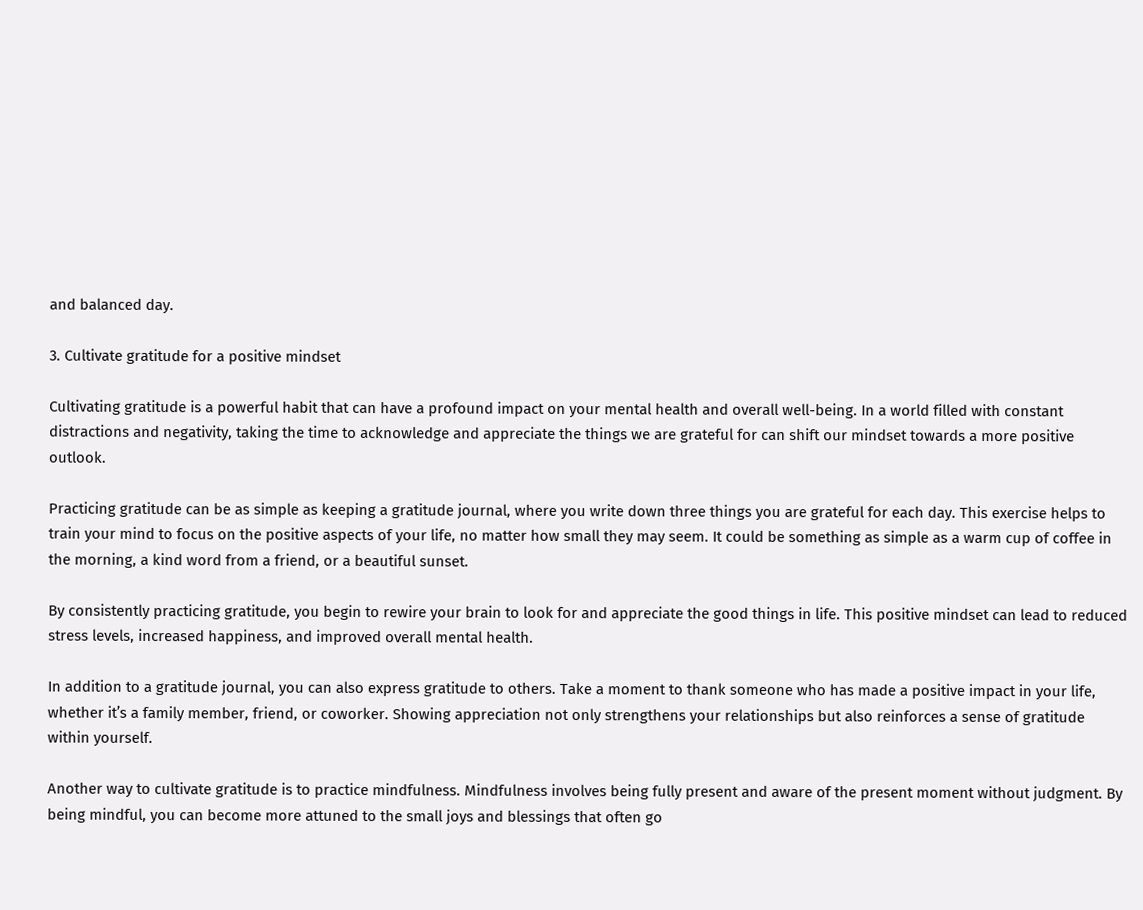and balanced day.

3. Cultivate gratitude for a positive mindset

Cultivating gratitude is a powerful habit that can have a profound impact on your mental health and overall well-being. In a world filled with constant distractions and negativity, taking the time to acknowledge and appreciate the things we are grateful for can shift our mindset towards a more positive outlook.

Practicing gratitude can be as simple as keeping a gratitude journal, where you write down three things you are grateful for each day. This exercise helps to train your mind to focus on the positive aspects of your life, no matter how small they may seem. It could be something as simple as a warm cup of coffee in the morning, a kind word from a friend, or a beautiful sunset.

By consistently practicing gratitude, you begin to rewire your brain to look for and appreciate the good things in life. This positive mindset can lead to reduced stress levels, increased happiness, and improved overall mental health.

In addition to a gratitude journal, you can also express gratitude to others. Take a moment to thank someone who has made a positive impact in your life, whether it’s a family member, friend, or coworker. Showing appreciation not only strengthens your relationships but also reinforces a sense of gratitude within yourself.

Another way to cultivate gratitude is to practice mindfulness. Mindfulness involves being fully present and aware of the present moment without judgment. By being mindful, you can become more attuned to the small joys and blessings that often go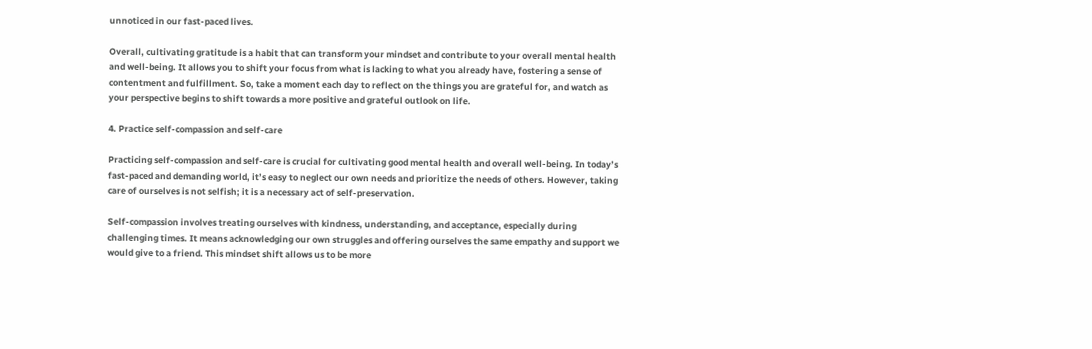unnoticed in our fast-paced lives.

Overall, cultivating gratitude is a habit that can transform your mindset and contribute to your overall mental health and well-being. It allows you to shift your focus from what is lacking to what you already have, fostering a sense of contentment and fulfillment. So, take a moment each day to reflect on the things you are grateful for, and watch as your perspective begins to shift towards a more positive and grateful outlook on life.

4. Practice self-compassion and self-care

Practicing self-compassion and self-care is crucial for cultivating good mental health and overall well-being. In today’s fast-paced and demanding world, it’s easy to neglect our own needs and prioritize the needs of others. However, taking care of ourselves is not selfish; it is a necessary act of self-preservation.

Self-compassion involves treating ourselves with kindness, understanding, and acceptance, especially during challenging times. It means acknowledging our own struggles and offering ourselves the same empathy and support we would give to a friend. This mindset shift allows us to be more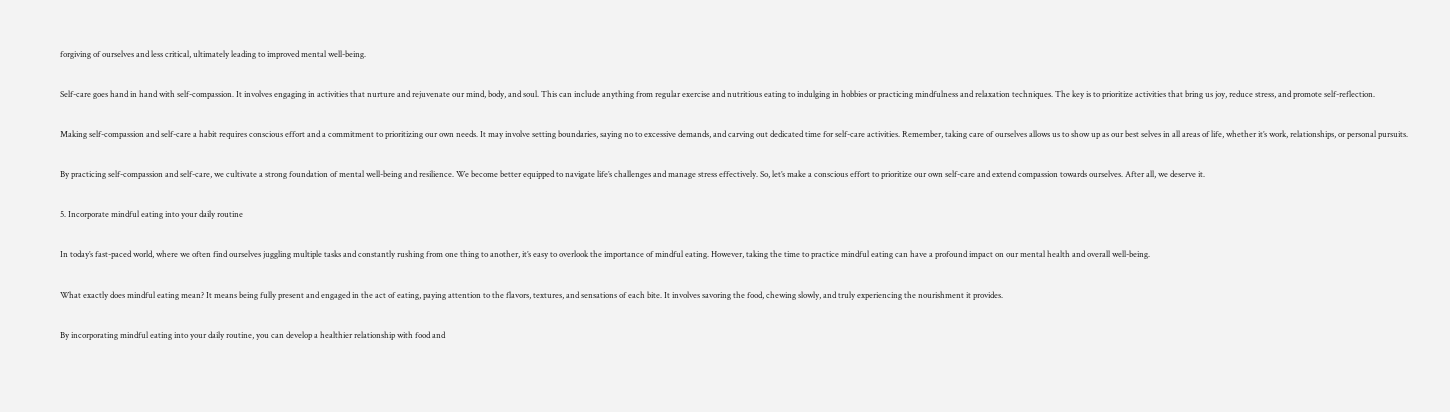forgiving of ourselves and less critical, ultimately leading to improved mental well-being.

Self-care goes hand in hand with self-compassion. It involves engaging in activities that nurture and rejuvenate our mind, body, and soul. This can include anything from regular exercise and nutritious eating to indulging in hobbies or practicing mindfulness and relaxation techniques. The key is to prioritize activities that bring us joy, reduce stress, and promote self-reflection.

Making self-compassion and self-care a habit requires conscious effort and a commitment to prioritizing our own needs. It may involve setting boundaries, saying no to excessive demands, and carving out dedicated time for self-care activities. Remember, taking care of ourselves allows us to show up as our best selves in all areas of life, whether it’s work, relationships, or personal pursuits.

By practicing self-compassion and self-care, we cultivate a strong foundation of mental well-being and resilience. We become better equipped to navigate life’s challenges and manage stress effectively. So, let’s make a conscious effort to prioritize our own self-care and extend compassion towards ourselves. After all, we deserve it.

5. Incorporate mindful eating into your daily routine

In today’s fast-paced world, where we often find ourselves juggling multiple tasks and constantly rushing from one thing to another, it’s easy to overlook the importance of mindful eating. However, taking the time to practice mindful eating can have a profound impact on our mental health and overall well-being.

What exactly does mindful eating mean? It means being fully present and engaged in the act of eating, paying attention to the flavors, textures, and sensations of each bite. It involves savoring the food, chewing slowly, and truly experiencing the nourishment it provides.

By incorporating mindful eating into your daily routine, you can develop a healthier relationship with food and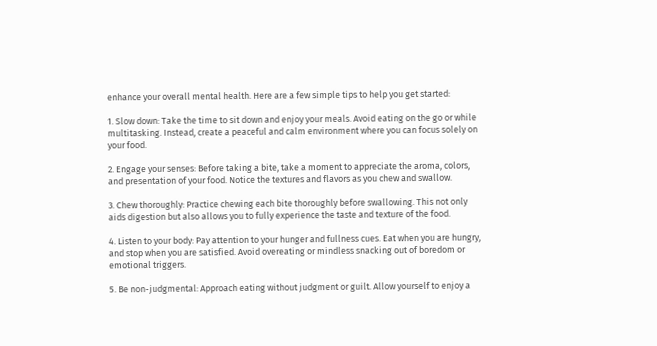enhance your overall mental health. Here are a few simple tips to help you get started:

1. Slow down: Take the time to sit down and enjoy your meals. Avoid eating on the go or while multitasking. Instead, create a peaceful and calm environment where you can focus solely on your food.

2. Engage your senses: Before taking a bite, take a moment to appreciate the aroma, colors, and presentation of your food. Notice the textures and flavors as you chew and swallow.

3. Chew thoroughly: Practice chewing each bite thoroughly before swallowing. This not only aids digestion but also allows you to fully experience the taste and texture of the food.

4. Listen to your body: Pay attention to your hunger and fullness cues. Eat when you are hungry, and stop when you are satisfied. Avoid overeating or mindless snacking out of boredom or emotional triggers.

5. Be non-judgmental: Approach eating without judgment or guilt. Allow yourself to enjoy a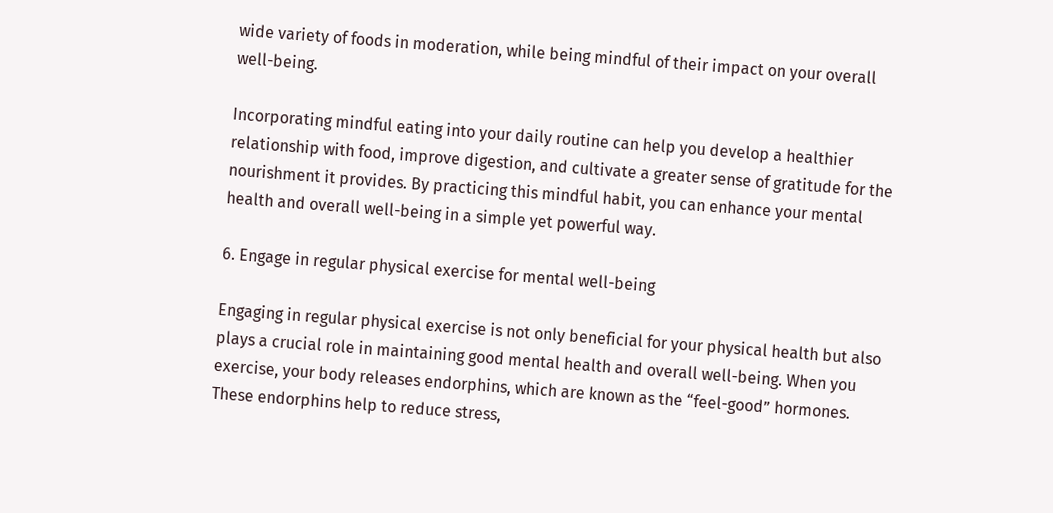wide variety of foods in moderation, while being mindful of their impact on your overall well-being.

Incorporating mindful eating into your daily routine can help you develop a healthier relationship with food, improve digestion, and cultivate a greater sense of gratitude for the nourishment it provides. By practicing this mindful habit, you can enhance your mental health and overall well-being in a simple yet powerful way.

6. Engage in regular physical exercise for mental well-being

Engaging in regular physical exercise is not only beneficial for your physical health but also plays a crucial role in maintaining good mental health and overall well-being. When you exercise, your body releases endorphins, which are known as the “feel-good” hormones. These endorphins help to reduce stress,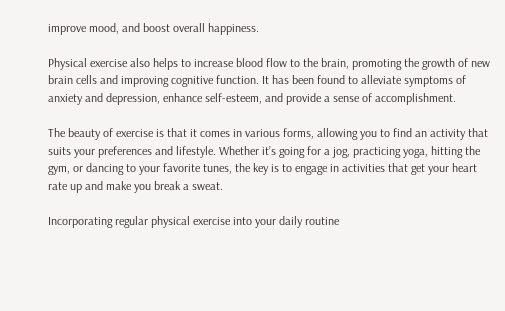improve mood, and boost overall happiness.

Physical exercise also helps to increase blood flow to the brain, promoting the growth of new brain cells and improving cognitive function. It has been found to alleviate symptoms of anxiety and depression, enhance self-esteem, and provide a sense of accomplishment.

The beauty of exercise is that it comes in various forms, allowing you to find an activity that suits your preferences and lifestyle. Whether it’s going for a jog, practicing yoga, hitting the gym, or dancing to your favorite tunes, the key is to engage in activities that get your heart rate up and make you break a sweat.

Incorporating regular physical exercise into your daily routine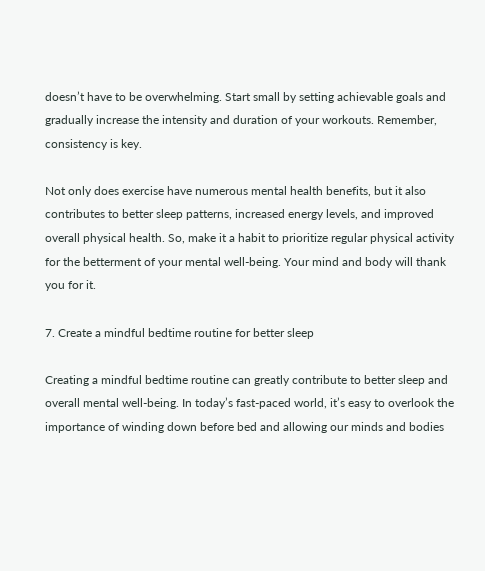doesn’t have to be overwhelming. Start small by setting achievable goals and gradually increase the intensity and duration of your workouts. Remember, consistency is key.

Not only does exercise have numerous mental health benefits, but it also contributes to better sleep patterns, increased energy levels, and improved overall physical health. So, make it a habit to prioritize regular physical activity for the betterment of your mental well-being. Your mind and body will thank you for it.

7. Create a mindful bedtime routine for better sleep

Creating a mindful bedtime routine can greatly contribute to better sleep and overall mental well-being. In today’s fast-paced world, it’s easy to overlook the importance of winding down before bed and allowing our minds and bodies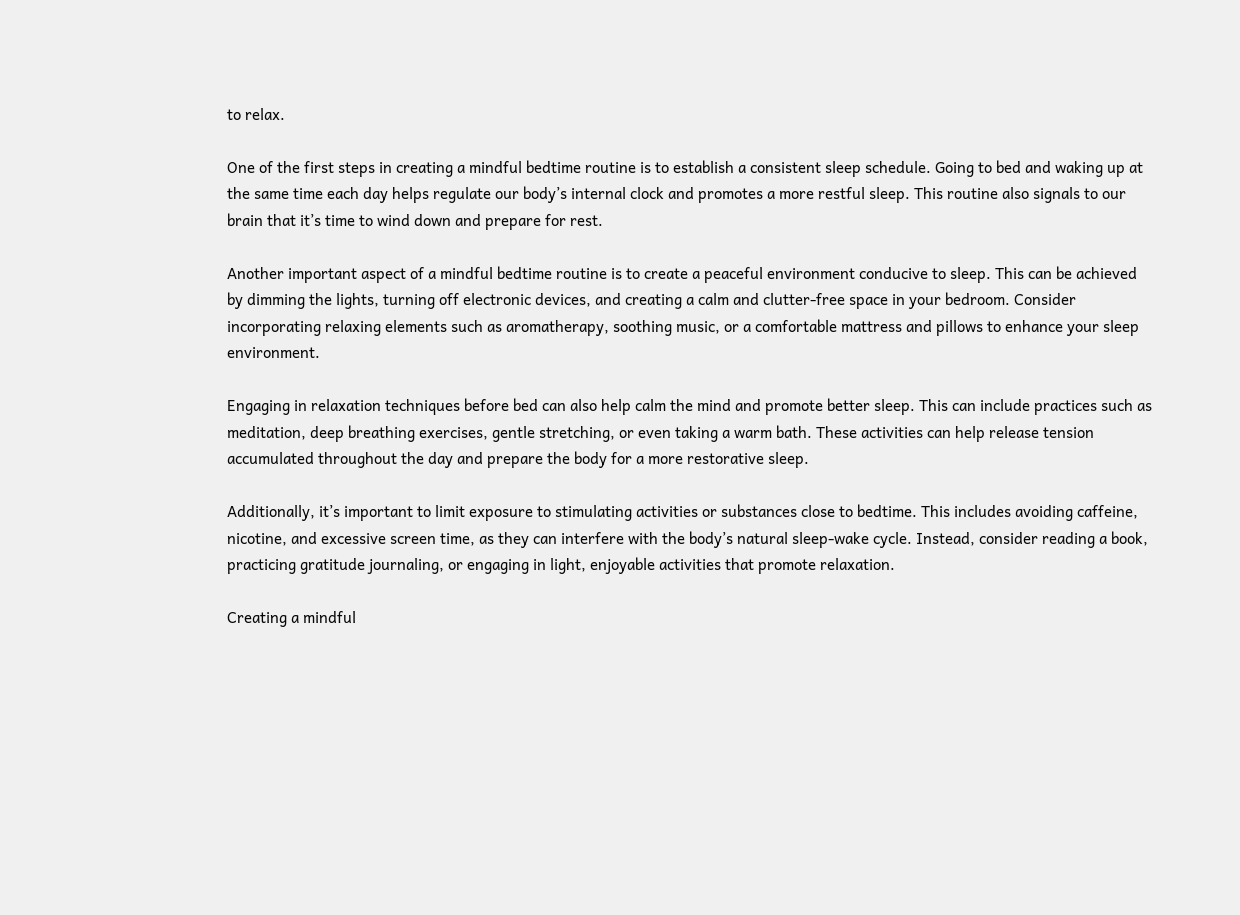to relax.

One of the first steps in creating a mindful bedtime routine is to establish a consistent sleep schedule. Going to bed and waking up at the same time each day helps regulate our body’s internal clock and promotes a more restful sleep. This routine also signals to our brain that it’s time to wind down and prepare for rest.

Another important aspect of a mindful bedtime routine is to create a peaceful environment conducive to sleep. This can be achieved by dimming the lights, turning off electronic devices, and creating a calm and clutter-free space in your bedroom. Consider incorporating relaxing elements such as aromatherapy, soothing music, or a comfortable mattress and pillows to enhance your sleep environment.

Engaging in relaxation techniques before bed can also help calm the mind and promote better sleep. This can include practices such as meditation, deep breathing exercises, gentle stretching, or even taking a warm bath. These activities can help release tension accumulated throughout the day and prepare the body for a more restorative sleep.

Additionally, it’s important to limit exposure to stimulating activities or substances close to bedtime. This includes avoiding caffeine, nicotine, and excessive screen time, as they can interfere with the body’s natural sleep-wake cycle. Instead, consider reading a book, practicing gratitude journaling, or engaging in light, enjoyable activities that promote relaxation.

Creating a mindful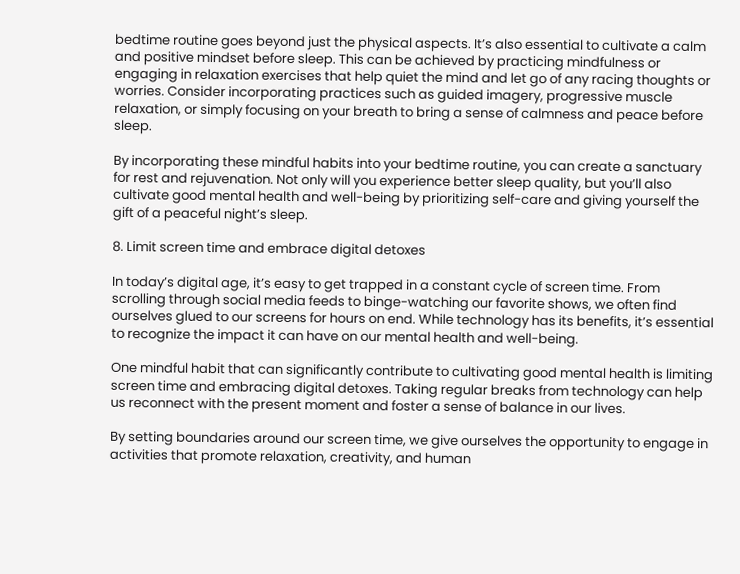bedtime routine goes beyond just the physical aspects. It’s also essential to cultivate a calm and positive mindset before sleep. This can be achieved by practicing mindfulness or engaging in relaxation exercises that help quiet the mind and let go of any racing thoughts or worries. Consider incorporating practices such as guided imagery, progressive muscle relaxation, or simply focusing on your breath to bring a sense of calmness and peace before sleep.

By incorporating these mindful habits into your bedtime routine, you can create a sanctuary for rest and rejuvenation. Not only will you experience better sleep quality, but you’ll also cultivate good mental health and well-being by prioritizing self-care and giving yourself the gift of a peaceful night’s sleep.

8. Limit screen time and embrace digital detoxes

In today’s digital age, it’s easy to get trapped in a constant cycle of screen time. From scrolling through social media feeds to binge-watching our favorite shows, we often find ourselves glued to our screens for hours on end. While technology has its benefits, it’s essential to recognize the impact it can have on our mental health and well-being.

One mindful habit that can significantly contribute to cultivating good mental health is limiting screen time and embracing digital detoxes. Taking regular breaks from technology can help us reconnect with the present moment and foster a sense of balance in our lives.

By setting boundaries around our screen time, we give ourselves the opportunity to engage in activities that promote relaxation, creativity, and human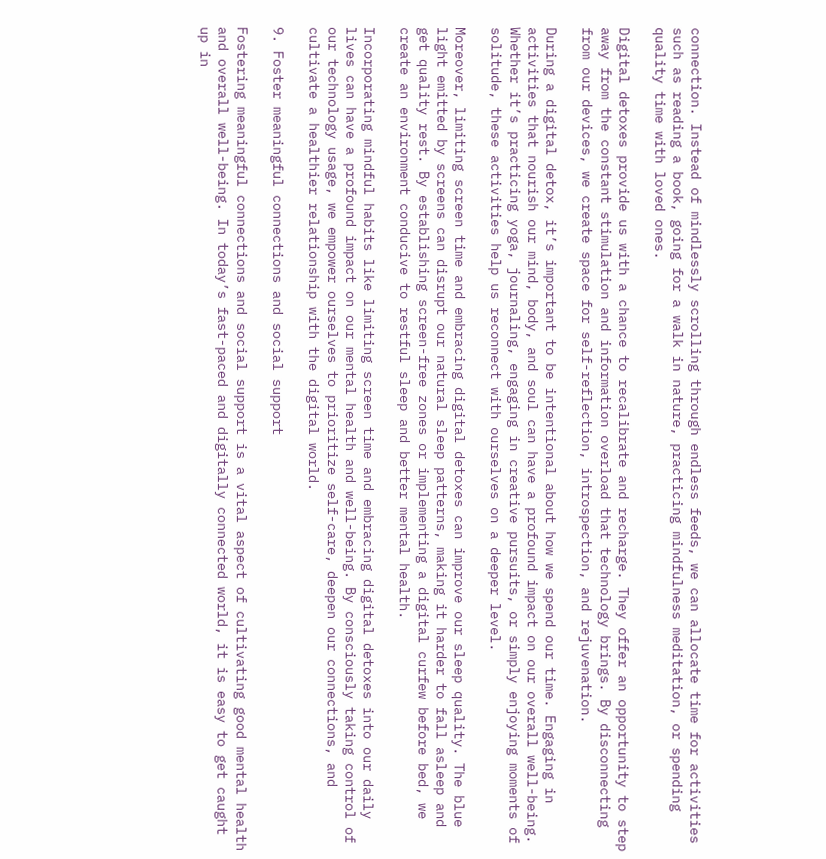connection. Instead of mindlessly scrolling through endless feeds, we can allocate time for activities such as reading a book, going for a walk in nature, practicing mindfulness meditation, or spending quality time with loved ones.

Digital detoxes provide us with a chance to recalibrate and recharge. They offer an opportunity to step away from the constant stimulation and information overload that technology brings. By disconnecting from our devices, we create space for self-reflection, introspection, and rejuvenation.

During a digital detox, it’s important to be intentional about how we spend our time. Engaging in activities that nourish our mind, body, and soul can have a profound impact on our overall well-being. Whether it’s practicing yoga, journaling, engaging in creative pursuits, or simply enjoying moments of solitude, these activities help us reconnect with ourselves on a deeper level.

Moreover, limiting screen time and embracing digital detoxes can improve our sleep quality. The blue light emitted by screens can disrupt our natural sleep patterns, making it harder to fall asleep and get quality rest. By establishing screen-free zones or implementing a digital curfew before bed, we create an environment conducive to restful sleep and better mental health.

Incorporating mindful habits like limiting screen time and embracing digital detoxes into our daily lives can have a profound impact on our mental health and well-being. By consciously taking control of our technology usage, we empower ourselves to prioritize self-care, deepen our connections, and cultivate a healthier relationship with the digital world.

9. Foster meaningful connections and social support

Fostering meaningful connections and social support is a vital aspect of cultivating good mental health and overall well-being. In today’s fast-paced and digitally connected world, it is easy to get caught up in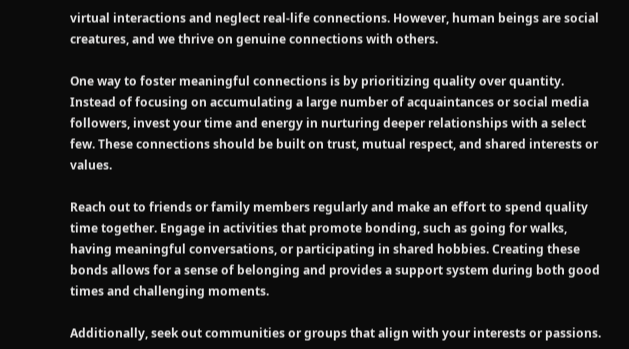virtual interactions and neglect real-life connections. However, human beings are social creatures, and we thrive on genuine connections with others.

One way to foster meaningful connections is by prioritizing quality over quantity. Instead of focusing on accumulating a large number of acquaintances or social media followers, invest your time and energy in nurturing deeper relationships with a select few. These connections should be built on trust, mutual respect, and shared interests or values.

Reach out to friends or family members regularly and make an effort to spend quality time together. Engage in activities that promote bonding, such as going for walks, having meaningful conversations, or participating in shared hobbies. Creating these bonds allows for a sense of belonging and provides a support system during both good times and challenging moments.

Additionally, seek out communities or groups that align with your interests or passions.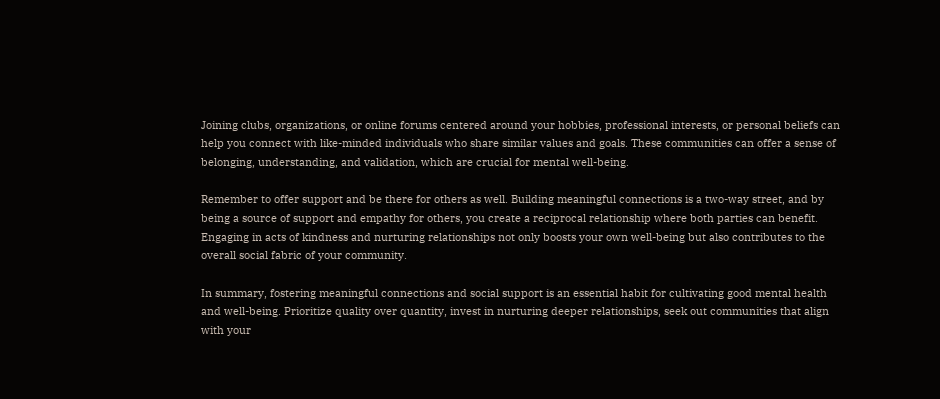Joining clubs, organizations, or online forums centered around your hobbies, professional interests, or personal beliefs can help you connect with like-minded individuals who share similar values and goals. These communities can offer a sense of belonging, understanding, and validation, which are crucial for mental well-being.

Remember to offer support and be there for others as well. Building meaningful connections is a two-way street, and by being a source of support and empathy for others, you create a reciprocal relationship where both parties can benefit. Engaging in acts of kindness and nurturing relationships not only boosts your own well-being but also contributes to the overall social fabric of your community.

In summary, fostering meaningful connections and social support is an essential habit for cultivating good mental health and well-being. Prioritize quality over quantity, invest in nurturing deeper relationships, seek out communities that align with your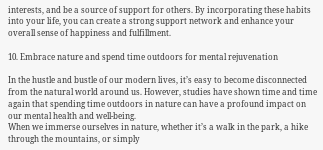interests, and be a source of support for others. By incorporating these habits into your life, you can create a strong support network and enhance your overall sense of happiness and fulfillment.

10. Embrace nature and spend time outdoors for mental rejuvenation

In the hustle and bustle of our modern lives, it’s easy to become disconnected from the natural world around us. However, studies have shown time and time again that spending time outdoors in nature can have a profound impact on our mental health and well-being.
When we immerse ourselves in nature, whether it’s a walk in the park, a hike through the mountains, or simply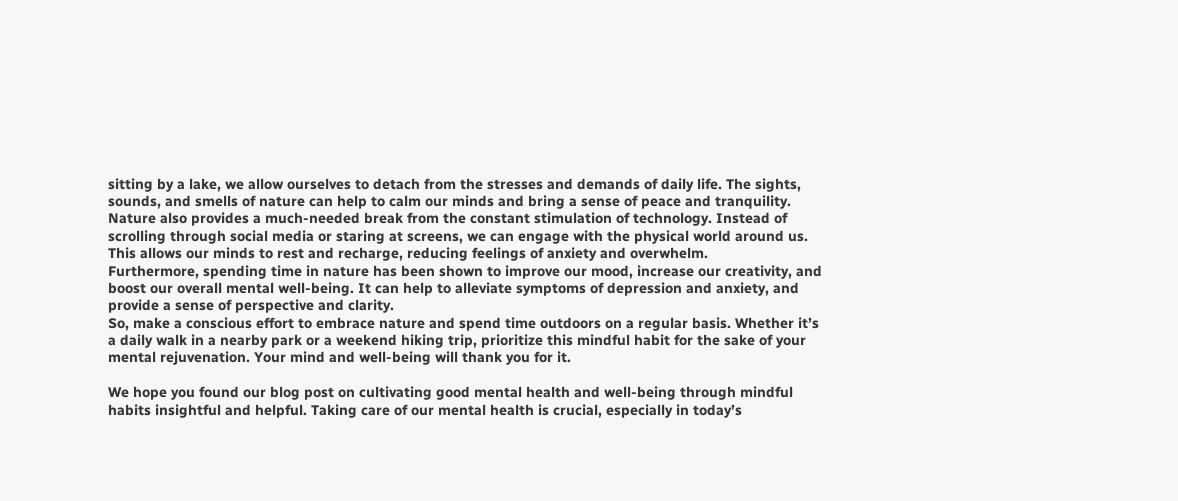sitting by a lake, we allow ourselves to detach from the stresses and demands of daily life. The sights, sounds, and smells of nature can help to calm our minds and bring a sense of peace and tranquility.
Nature also provides a much-needed break from the constant stimulation of technology. Instead of scrolling through social media or staring at screens, we can engage with the physical world around us. This allows our minds to rest and recharge, reducing feelings of anxiety and overwhelm.
Furthermore, spending time in nature has been shown to improve our mood, increase our creativity, and boost our overall mental well-being. It can help to alleviate symptoms of depression and anxiety, and provide a sense of perspective and clarity.
So, make a conscious effort to embrace nature and spend time outdoors on a regular basis. Whether it’s a daily walk in a nearby park or a weekend hiking trip, prioritize this mindful habit for the sake of your mental rejuvenation. Your mind and well-being will thank you for it.

We hope you found our blog post on cultivating good mental health and well-being through mindful habits insightful and helpful. Taking care of our mental health is crucial, especially in today’s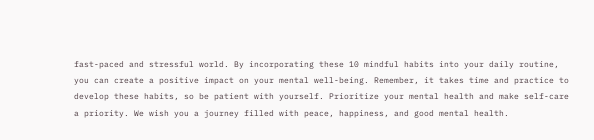fast-paced and stressful world. By incorporating these 10 mindful habits into your daily routine, you can create a positive impact on your mental well-being. Remember, it takes time and practice to develop these habits, so be patient with yourself. Prioritize your mental health and make self-care a priority. We wish you a journey filled with peace, happiness, and good mental health.